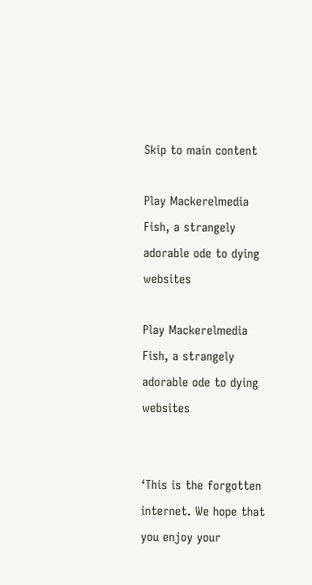Skip to main content

Play Mackerelmedia Fish, a strangely adorable ode to dying websites

Play Mackerelmedia Fish, a strangely adorable ode to dying websites


‘This is the forgotten internet. We hope that you enjoy your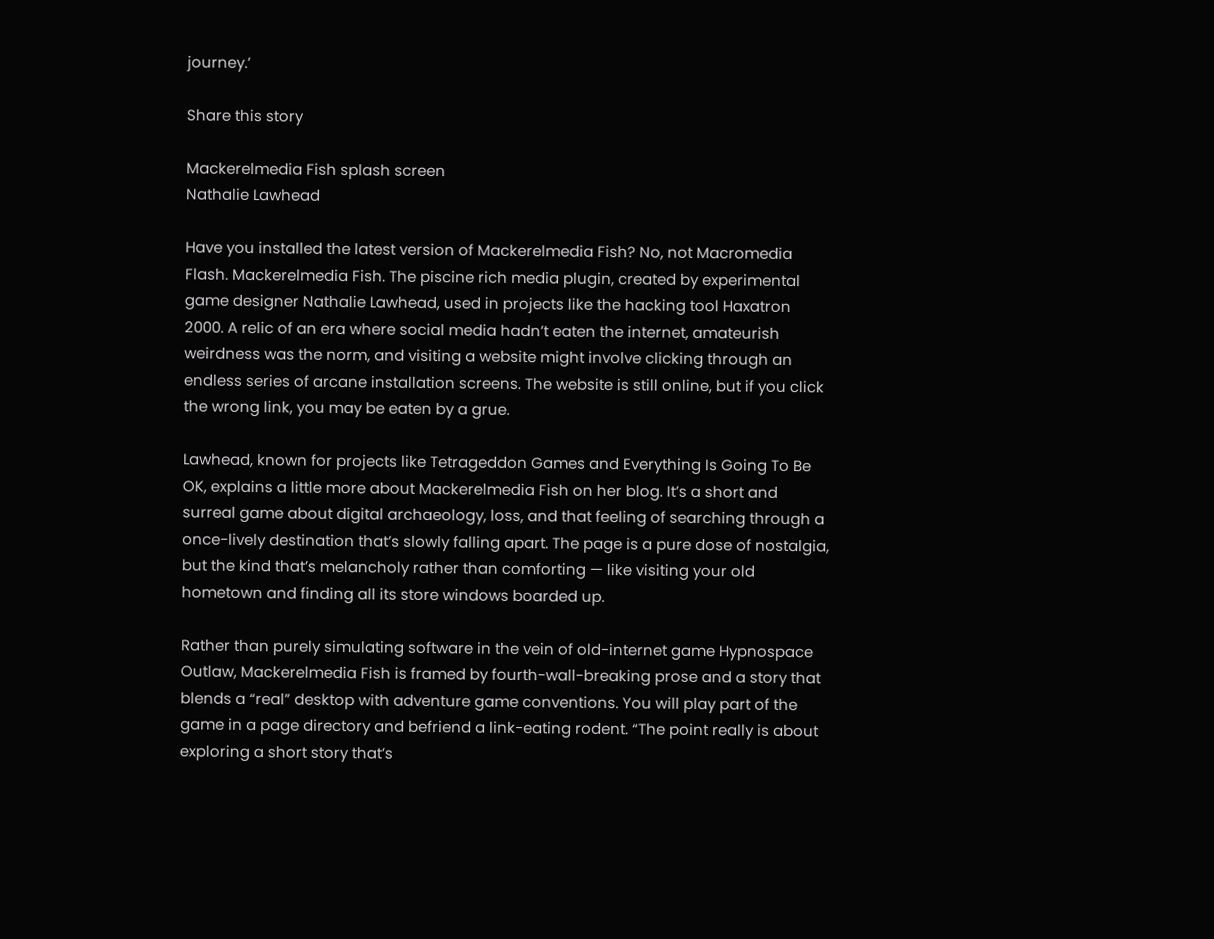journey.’

Share this story

Mackerelmedia Fish splash screen
Nathalie Lawhead

Have you installed the latest version of Mackerelmedia Fish? No, not Macromedia Flash. Mackerelmedia Fish. The piscine rich media plugin, created by experimental game designer Nathalie Lawhead, used in projects like the hacking tool Haxatron 2000. A relic of an era where social media hadn’t eaten the internet, amateurish weirdness was the norm, and visiting a website might involve clicking through an endless series of arcane installation screens. The website is still online, but if you click the wrong link, you may be eaten by a grue.

Lawhead, known for projects like Tetrageddon Games and Everything Is Going To Be OK, explains a little more about Mackerelmedia Fish on her blog. It’s a short and surreal game about digital archaeology, loss, and that feeling of searching through a once-lively destination that’s slowly falling apart. The page is a pure dose of nostalgia, but the kind that’s melancholy rather than comforting — like visiting your old hometown and finding all its store windows boarded up.

Rather than purely simulating software in the vein of old-internet game Hypnospace Outlaw, Mackerelmedia Fish is framed by fourth-wall-breaking prose and a story that blends a “real” desktop with adventure game conventions. You will play part of the game in a page directory and befriend a link-eating rodent. “The point really is about exploring a short story that’s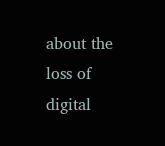about the loss of digital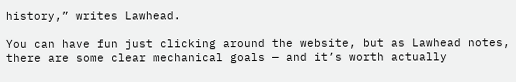history,” writes Lawhead.

You can have fun just clicking around the website, but as Lawhead notes, there are some clear mechanical goals — and it’s worth actually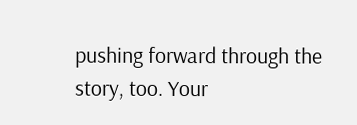pushing forward through the story, too. Your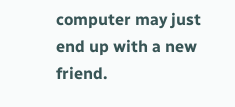computer may just end up with a new friend.